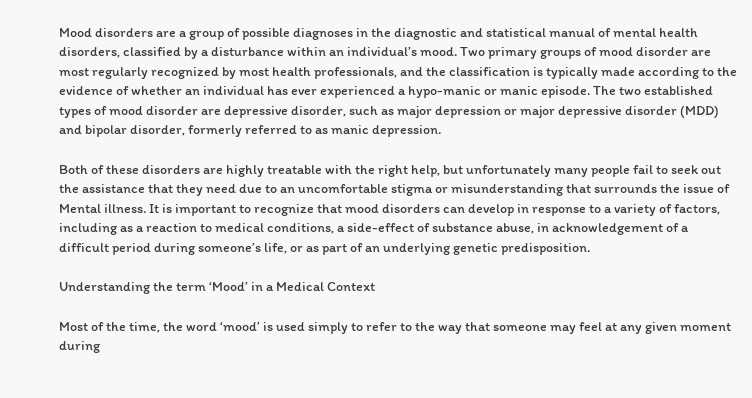Mood disorders are a group of possible diagnoses in the diagnostic and statistical manual of mental health disorders, classified by a disturbance within an individual’s mood. Two primary groups of mood disorder are most regularly recognized by most health professionals, and the classification is typically made according to the evidence of whether an individual has ever experienced a hypo-manic or manic episode. The two established types of mood disorder are depressive disorder, such as major depression or major depressive disorder (MDD) and bipolar disorder, formerly referred to as manic depression.

Both of these disorders are highly treatable with the right help, but unfortunately many people fail to seek out the assistance that they need due to an uncomfortable stigma or misunderstanding that surrounds the issue of Mental illness. It is important to recognize that mood disorders can develop in response to a variety of factors, including as a reaction to medical conditions, a side-effect of substance abuse, in acknowledgement of a difficult period during someone’s life, or as part of an underlying genetic predisposition.

Understanding the term ‘Mood’ in a Medical Context

Most of the time, the word ‘mood’ is used simply to refer to the way that someone may feel at any given moment during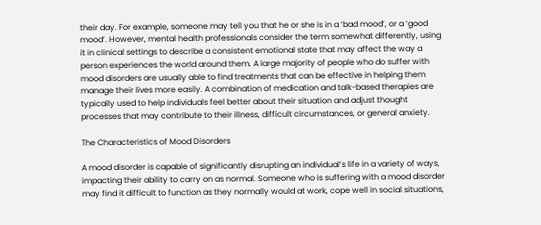their day. For example, someone may tell you that he or she is in a ‘bad mood’, or a ‘good mood’. However, mental health professionals consider the term somewhat differently, using it in clinical settings to describe a consistent emotional state that may affect the way a person experiences the world around them. A large majority of people who do suffer with mood disorders are usually able to find treatments that can be effective in helping them manage their lives more easily. A combination of medication and talk-based therapies are typically used to help individuals feel better about their situation and adjust thought processes that may contribute to their illness, difficult circumstances, or general anxiety.

The Characteristics of Mood Disorders

A mood disorder is capable of significantly disrupting an individual’s life in a variety of ways, impacting their ability to carry on as normal. Someone who is suffering with a mood disorder may find it difficult to function as they normally would at work, cope well in social situations,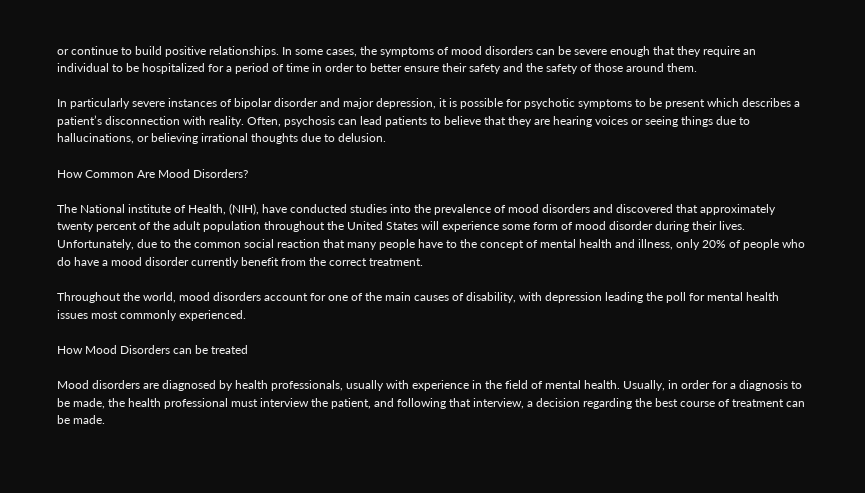or continue to build positive relationships. In some cases, the symptoms of mood disorders can be severe enough that they require an individual to be hospitalized for a period of time in order to better ensure their safety and the safety of those around them.

In particularly severe instances of bipolar disorder and major depression, it is possible for psychotic symptoms to be present which describes a patient’s disconnection with reality. Often, psychosis can lead patients to believe that they are hearing voices or seeing things due to hallucinations, or believing irrational thoughts due to delusion.

How Common Are Mood Disorders?

The National institute of Health, (NIH), have conducted studies into the prevalence of mood disorders and discovered that approximately twenty percent of the adult population throughout the United States will experience some form of mood disorder during their lives. Unfortunately, due to the common social reaction that many people have to the concept of mental health and illness, only 20% of people who do have a mood disorder currently benefit from the correct treatment.

Throughout the world, mood disorders account for one of the main causes of disability, with depression leading the poll for mental health issues most commonly experienced.

How Mood Disorders can be treated

Mood disorders are diagnosed by health professionals, usually with experience in the field of mental health. Usually, in order for a diagnosis to be made, the health professional must interview the patient, and following that interview, a decision regarding the best course of treatment can be made.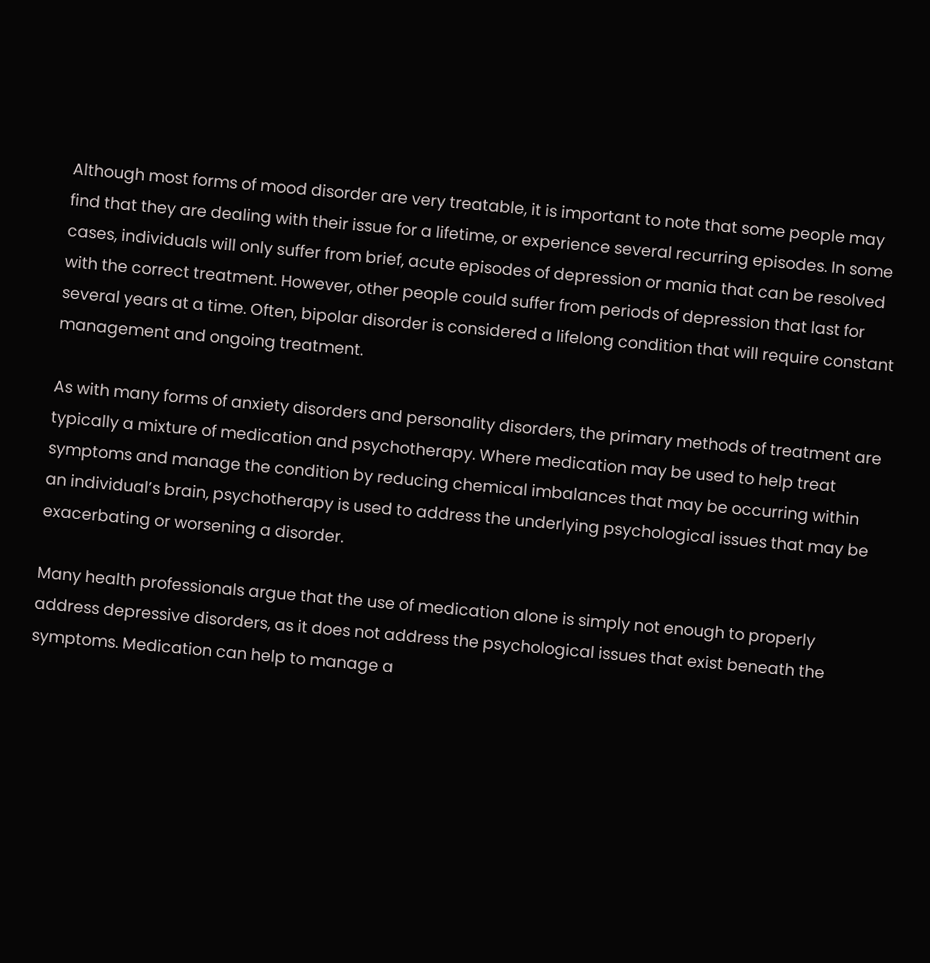Although most forms of mood disorder are very treatable, it is important to note that some people may find that they are dealing with their issue for a lifetime, or experience several recurring episodes. In some cases, individuals will only suffer from brief, acute episodes of depression or mania that can be resolved with the correct treatment. However, other people could suffer from periods of depression that last for several years at a time. Often, bipolar disorder is considered a lifelong condition that will require constant management and ongoing treatment.

As with many forms of anxiety disorders and personality disorders, the primary methods of treatment are typically a mixture of medication and psychotherapy. Where medication may be used to help treat symptoms and manage the condition by reducing chemical imbalances that may be occurring within an individual’s brain, psychotherapy is used to address the underlying psychological issues that may be exacerbating or worsening a disorder.

Many health professionals argue that the use of medication alone is simply not enough to properly address depressive disorders, as it does not address the psychological issues that exist beneath the symptoms. Medication can help to manage a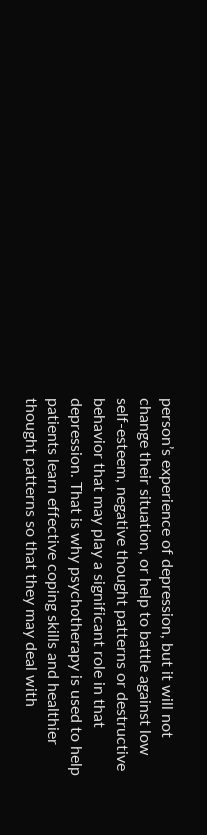person’s experience of depression, but it will not change their situation, or help to battle against low self-esteem, negative thought patterns or destructive behavior that may play a significant role in that depression. That is why psychotherapy is used to help patients learn effective coping skills and healthier thought patterns so that they may deal with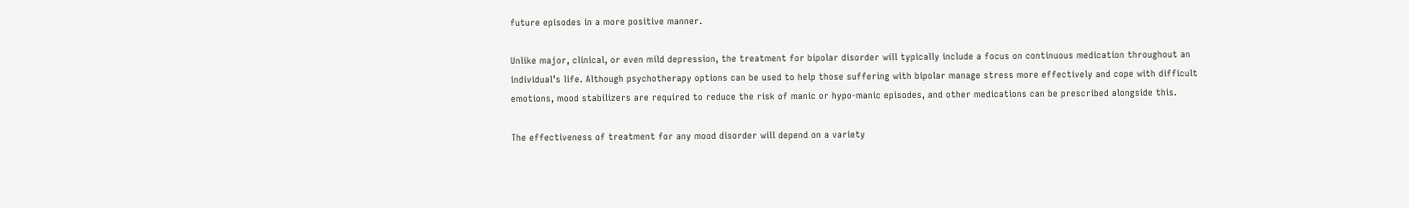future episodes in a more positive manner.

Unlike major, clinical, or even mild depression, the treatment for bipolar disorder will typically include a focus on continuous medication throughout an individual’s life. Although psychotherapy options can be used to help those suffering with bipolar manage stress more effectively and cope with difficult emotions, mood stabilizers are required to reduce the risk of manic or hypo-manic episodes, and other medications can be prescribed alongside this.

The effectiveness of treatment for any mood disorder will depend on a variety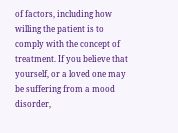of factors, including how willing the patient is to comply with the concept of treatment. If you believe that yourself, or a loved one may be suffering from a mood disorder,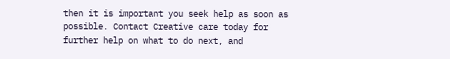then it is important you seek help as soon as possible. Contact Creative care today for further help on what to do next, and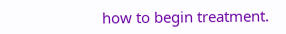how to begin treatment.